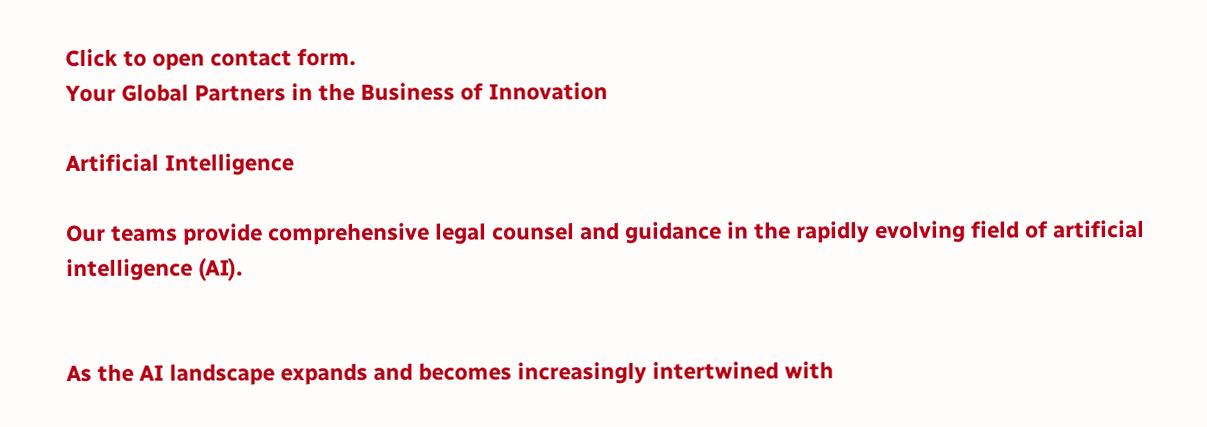Click to open contact form.
Your Global Partners in the Business of Innovation

Artificial Intelligence

Our teams provide comprehensive legal counsel and guidance in the rapidly evolving field of artificial intelligence (AI).


As the AI landscape expands and becomes increasingly intertwined with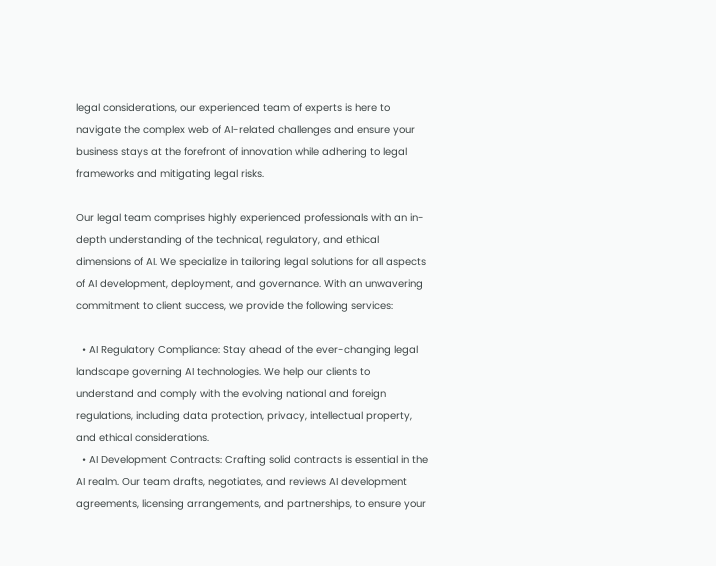legal considerations, our experienced team of experts is here to navigate the complex web of AI-related challenges and ensure your business stays at the forefront of innovation while adhering to legal frameworks and mitigating legal risks.

Our legal team comprises highly experienced professionals with an in-depth understanding of the technical, regulatory, and ethical dimensions of AI. We specialize in tailoring legal solutions for all aspects of AI development, deployment, and governance. With an unwavering commitment to client success, we provide the following services:

  • AI Regulatory Compliance: Stay ahead of the ever-changing legal landscape governing AI technologies. We help our clients to understand and comply with the evolving national and foreign regulations, including data protection, privacy, intellectual property, and ethical considerations.
  • AI Development Contracts: Crafting solid contracts is essential in the AI realm. Our team drafts, negotiates, and reviews AI development agreements, licensing arrangements, and partnerships, to ensure your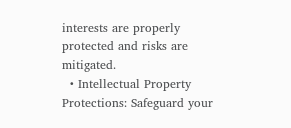interests are properly protected and risks are mitigated.
  • Intellectual Property Protections: Safeguard your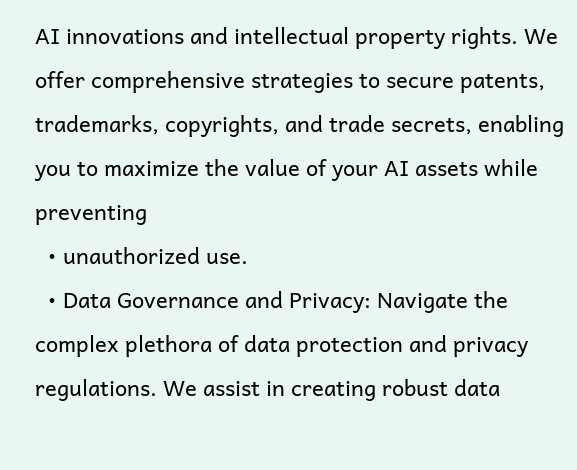AI innovations and intellectual property rights. We offer comprehensive strategies to secure patents, trademarks, copyrights, and trade secrets, enabling you to maximize the value of your AI assets while preventing
  • unauthorized use.
  • Data Governance and Privacy: Navigate the complex plethora of data protection and privacy regulations. We assist in creating robust data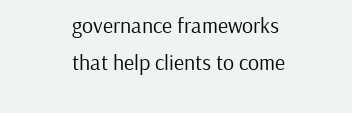governance frameworks that help clients to come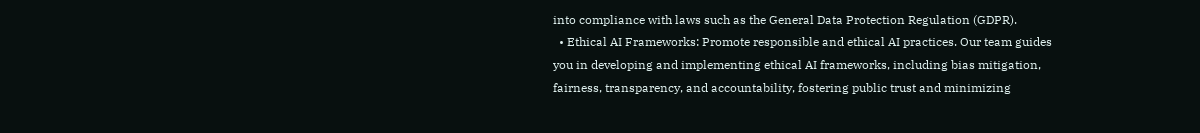into compliance with laws such as the General Data Protection Regulation (GDPR).
  • Ethical AI Frameworks: Promote responsible and ethical AI practices. Our team guides you in developing and implementing ethical AI frameworks, including bias mitigation, fairness, transparency, and accountability, fostering public trust and minimizing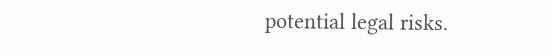potential legal risks.